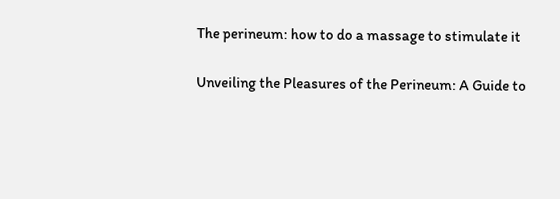The perineum: how to do a massage to stimulate it

Unveiling the Pleasures of the Perineum: A Guide to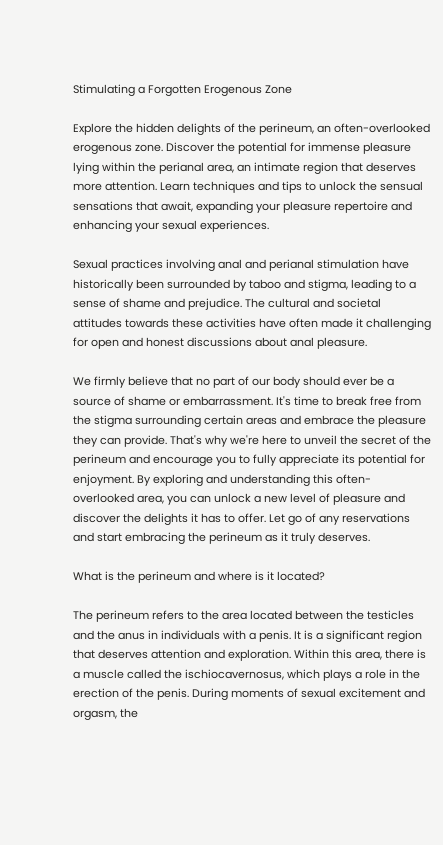Stimulating a Forgotten Erogenous Zone

Explore the hidden delights of the perineum, an often-overlooked erogenous zone. Discover the potential for immense pleasure lying within the perianal area, an intimate region that deserves more attention. Learn techniques and tips to unlock the sensual sensations that await, expanding your pleasure repertoire and enhancing your sexual experiences.

Sexual practices involving anal and perianal stimulation have historically been surrounded by taboo and stigma, leading to a sense of shame and prejudice. The cultural and societal attitudes towards these activities have often made it challenging for open and honest discussions about anal pleasure.

We firmly believe that no part of our body should ever be a source of shame or embarrassment. It's time to break free from the stigma surrounding certain areas and embrace the pleasure they can provide. That's why we're here to unveil the secret of the perineum and encourage you to fully appreciate its potential for enjoyment. By exploring and understanding this often-overlooked area, you can unlock a new level of pleasure and discover the delights it has to offer. Let go of any reservations and start embracing the perineum as it truly deserves.

What is the perineum and where is it located?

The perineum refers to the area located between the testicles and the anus in individuals with a penis. It is a significant region that deserves attention and exploration. Within this area, there is a muscle called the ischiocavernosus, which plays a role in the erection of the penis. During moments of sexual excitement and orgasm, the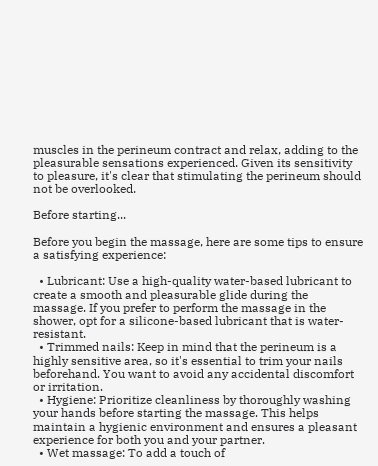muscles in the perineum contract and relax, adding to the pleasurable sensations experienced. Given its sensitivity to pleasure, it's clear that stimulating the perineum should not be overlooked.

Before starting...

Before you begin the massage, here are some tips to ensure a satisfying experience:

  • Lubricant: Use a high-quality water-based lubricant to create a smooth and pleasurable glide during the massage. If you prefer to perform the massage in the shower, opt for a silicone-based lubricant that is water-resistant.
  • Trimmed nails: Keep in mind that the perineum is a highly sensitive area, so it's essential to trim your nails beforehand. You want to avoid any accidental discomfort or irritation.
  • Hygiene: Prioritize cleanliness by thoroughly washing your hands before starting the massage. This helps maintain a hygienic environment and ensures a pleasant experience for both you and your partner.
  • Wet massage: To add a touch of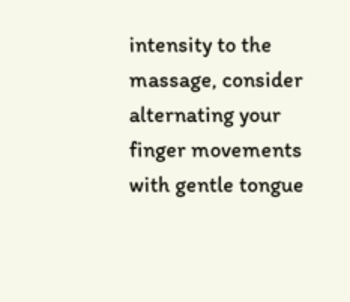intensity to the massage, consider alternating your finger movements with gentle tongue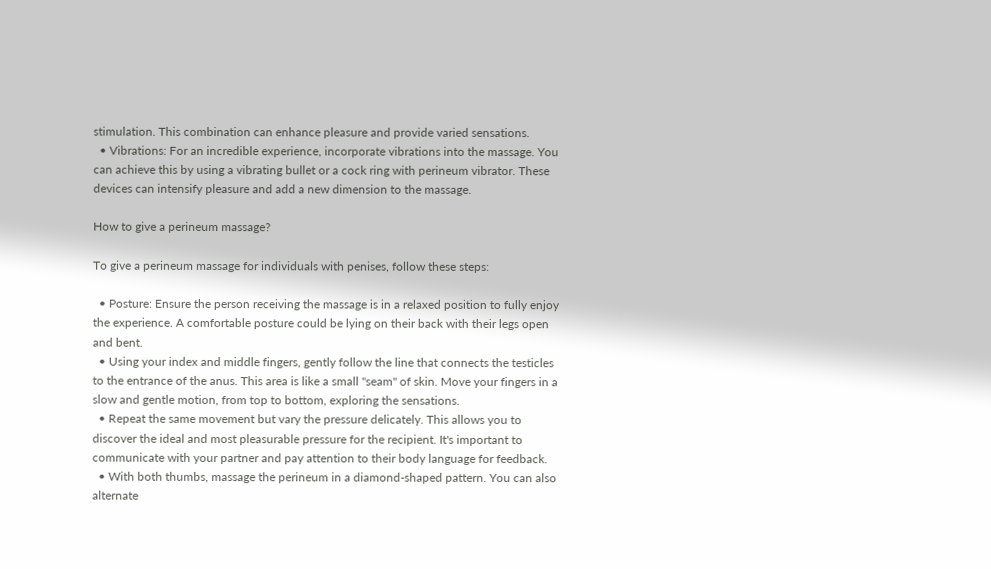stimulation. This combination can enhance pleasure and provide varied sensations.
  • Vibrations: For an incredible experience, incorporate vibrations into the massage. You can achieve this by using a vibrating bullet or a cock ring with perineum vibrator. These devices can intensify pleasure and add a new dimension to the massage.

How to give a perineum massage?

To give a perineum massage for individuals with penises, follow these steps:

  • Posture: Ensure the person receiving the massage is in a relaxed position to fully enjoy the experience. A comfortable posture could be lying on their back with their legs open and bent.
  • Using your index and middle fingers, gently follow the line that connects the testicles to the entrance of the anus. This area is like a small "seam" of skin. Move your fingers in a slow and gentle motion, from top to bottom, exploring the sensations.
  • Repeat the same movement but vary the pressure delicately. This allows you to discover the ideal and most pleasurable pressure for the recipient. It's important to communicate with your partner and pay attention to their body language for feedback.
  • With both thumbs, massage the perineum in a diamond-shaped pattern. You can also alternate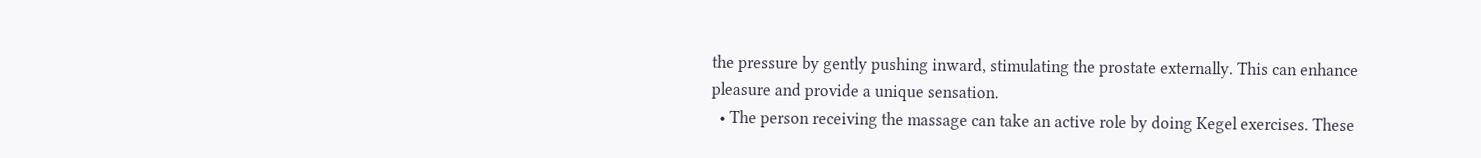the pressure by gently pushing inward, stimulating the prostate externally. This can enhance pleasure and provide a unique sensation.
  • The person receiving the massage can take an active role by doing Kegel exercises. These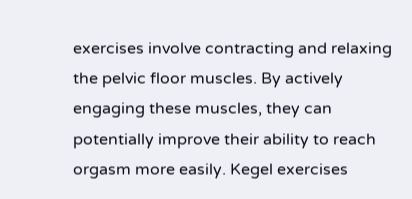exercises involve contracting and relaxing the pelvic floor muscles. By actively engaging these muscles, they can potentially improve their ability to reach orgasm more easily. Kegel exercises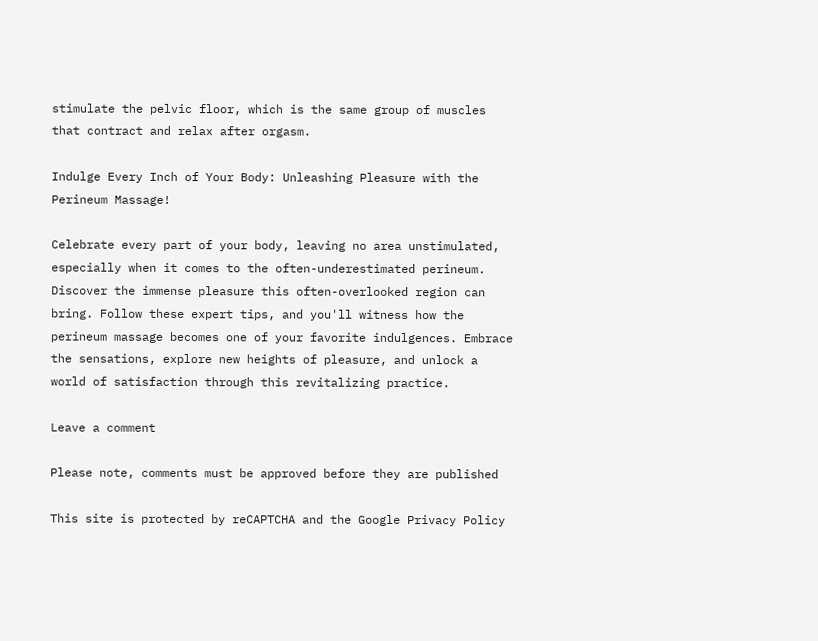stimulate the pelvic floor, which is the same group of muscles that contract and relax after orgasm.

Indulge Every Inch of Your Body: Unleashing Pleasure with the Perineum Massage!

Celebrate every part of your body, leaving no area unstimulated, especially when it comes to the often-underestimated perineum. Discover the immense pleasure this often-overlooked region can bring. Follow these expert tips, and you'll witness how the perineum massage becomes one of your favorite indulgences. Embrace the sensations, explore new heights of pleasure, and unlock a world of satisfaction through this revitalizing practice.

Leave a comment

Please note, comments must be approved before they are published

This site is protected by reCAPTCHA and the Google Privacy Policy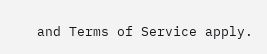and Terms of Service apply.